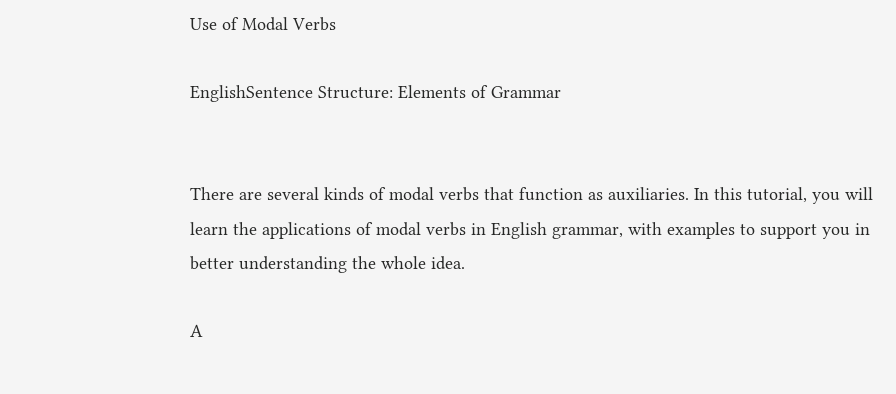Use of Modal Verbs

EnglishSentence Structure: Elements of Grammar


There are several kinds of modal verbs that function as auxiliaries. In this tutorial, you will learn the applications of modal verbs in English grammar, with examples to support you in better understanding the whole idea.

A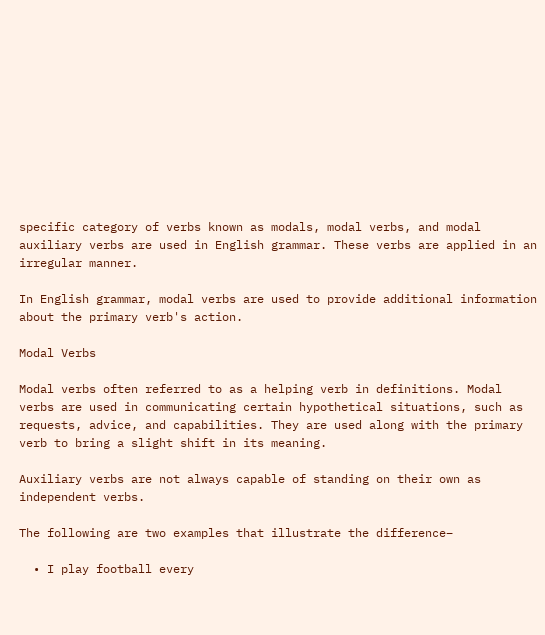specific category of verbs known as modals, modal verbs, and modal auxiliary verbs are used in English grammar. These verbs are applied in an irregular manner.

In English grammar, modal verbs are used to provide additional information about the primary verb's action.

Modal Verbs

Modal verbs often referred to as a helping verb in definitions. Modal verbs are used in communicating certain hypothetical situations, such as requests, advice, and capabilities. They are used along with the primary verb to bring a slight shift in its meaning.

Auxiliary verbs are not always capable of standing on their own as independent verbs.

The following are two examples that illustrate the difference−

  • I play football every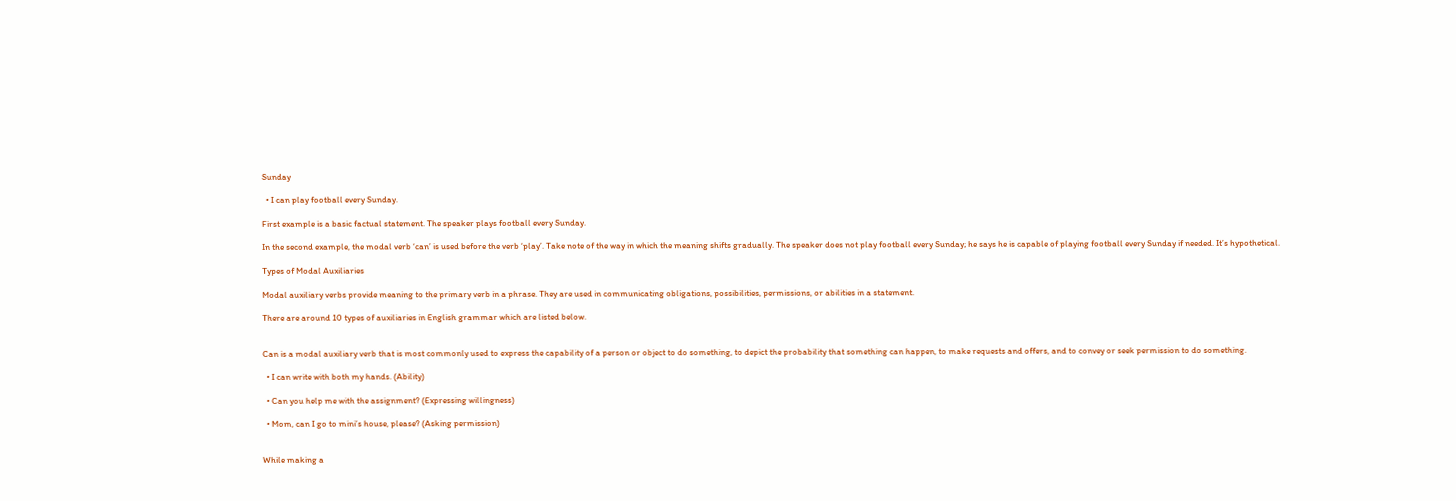Sunday

  • I can play football every Sunday.

First example is a basic factual statement. The speaker plays football every Sunday.

In the second example, the modal verb ‘can’ is used before the verb ‘play’. Take note of the way in which the meaning shifts gradually. The speaker does not play football every Sunday; he says he is capable of playing football every Sunday if needed. It’s hypothetical.

Types of Modal Auxiliaries

Modal auxiliary verbs provide meaning to the primary verb in a phrase. They are used in communicating obligations, possibilities, permissions, or abilities in a statement.

There are around 10 types of auxiliaries in English grammar which are listed below.


Can is a modal auxiliary verb that is most commonly used to express the capability of a person or object to do something, to depict the probability that something can happen, to make requests and offers, and to convey or seek permission to do something.

  • I can write with both my hands. (Ability)

  • Can you help me with the assignment? (Expressing willingness)

  • Mom, can I go to mini’s house, please? (Asking permission)


While making a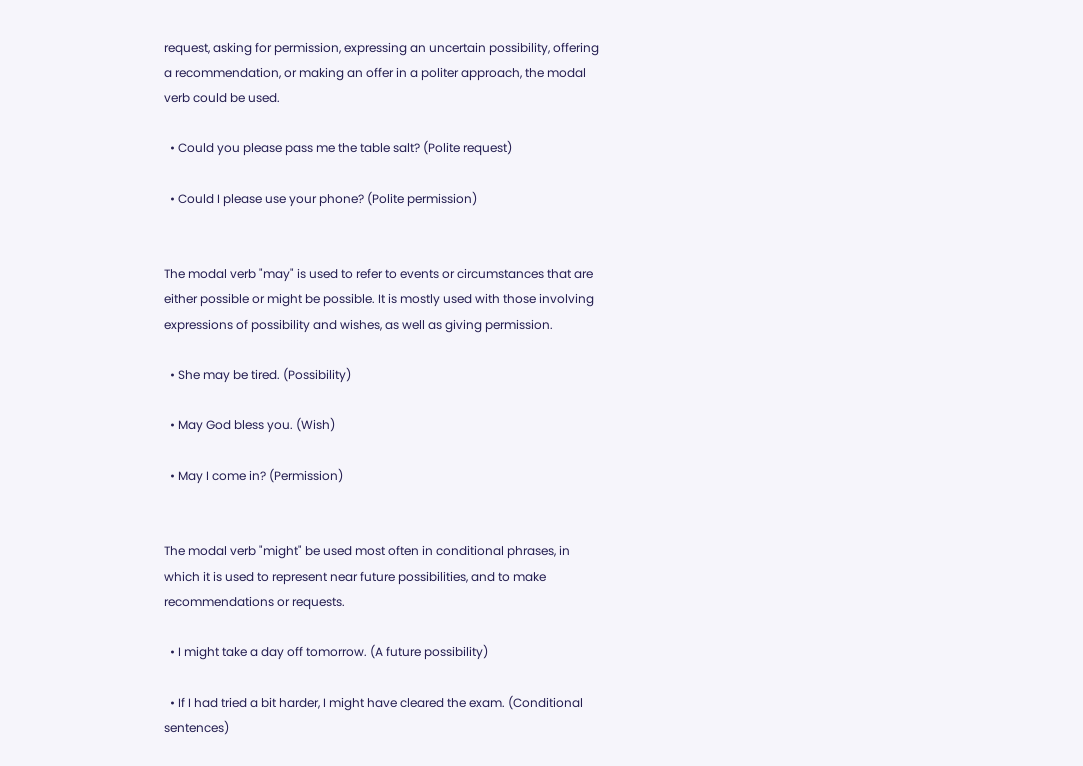request, asking for permission, expressing an uncertain possibility, offering a recommendation, or making an offer in a politer approach, the modal verb could be used.

  • Could you please pass me the table salt? (Polite request)

  • Could I please use your phone? (Polite permission)


The modal verb "may" is used to refer to events or circumstances that are either possible or might be possible. It is mostly used with those involving expressions of possibility and wishes, as well as giving permission.

  • She may be tired. (Possibility)

  • May God bless you. (Wish)

  • May I come in? (Permission)


The modal verb "might" be used most often in conditional phrases, in which it is used to represent near future possibilities, and to make recommendations or requests.

  • I might take a day off tomorrow. (A future possibility)

  • If I had tried a bit harder, I might have cleared the exam. (Conditional sentences)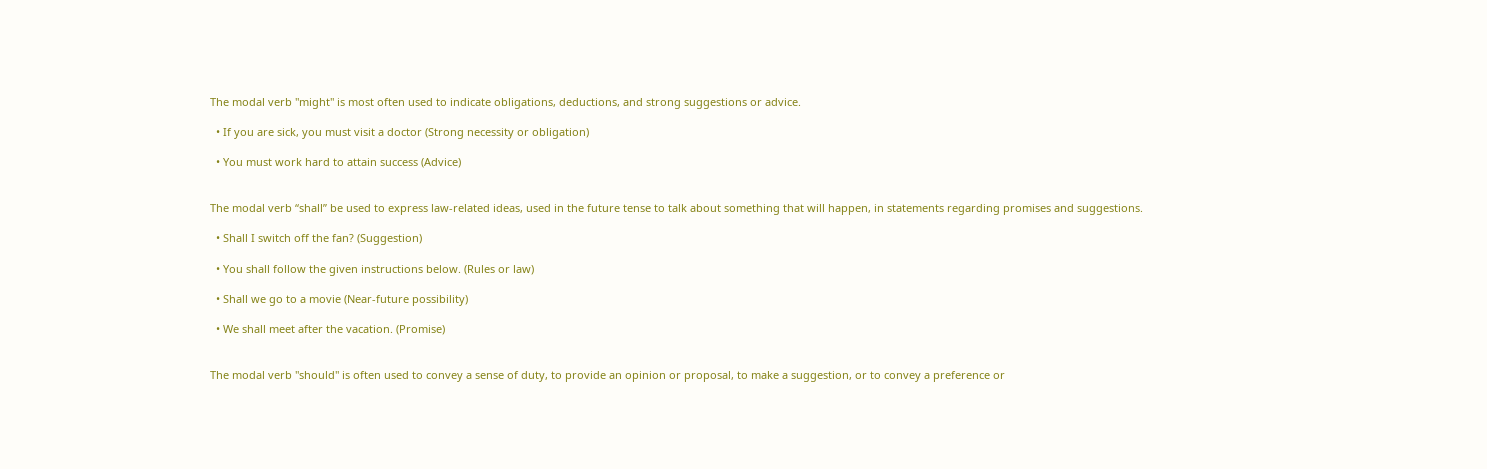The modal verb "might" is most often used to indicate obligations, deductions, and strong suggestions or advice.

  • If you are sick, you must visit a doctor (Strong necessity or obligation)

  • You must work hard to attain success (Advice)


The modal verb “shall” be used to express law-related ideas, used in the future tense to talk about something that will happen, in statements regarding promises and suggestions.

  • Shall I switch off the fan? (Suggestion)

  • You shall follow the given instructions below. (Rules or law)

  • Shall we go to a movie (Near-future possibility)

  • We shall meet after the vacation. (Promise)


The modal verb "should" is often used to convey a sense of duty, to provide an opinion or proposal, to make a suggestion, or to convey a preference or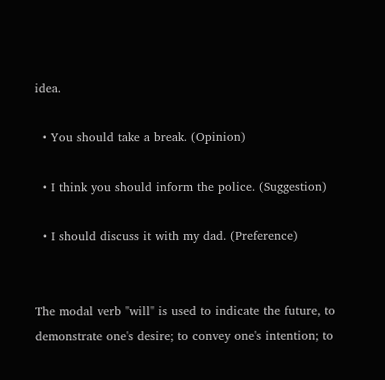idea.

  • You should take a break. (Opinion)

  • I think you should inform the police. (Suggestion)

  • I should discuss it with my dad. (Preference)


The modal verb "will" is used to indicate the future, to demonstrate one's desire; to convey one's intention; to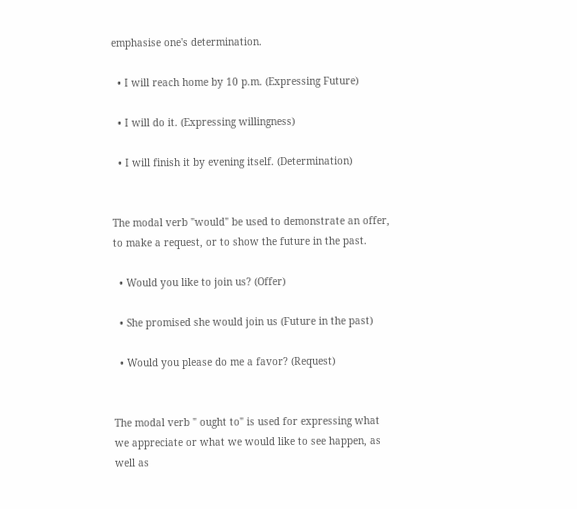emphasise one's determination.

  • I will reach home by 10 p.m. (Expressing Future)

  • I will do it. (Expressing willingness)

  • I will finish it by evening itself. (Determination)


The modal verb "would" be used to demonstrate an offer, to make a request, or to show the future in the past.

  • Would you like to join us? (Offer)

  • She promised she would join us (Future in the past)

  • Would you please do me a favor? (Request)


The modal verb " ought to" is used for expressing what we appreciate or what we would like to see happen, as well as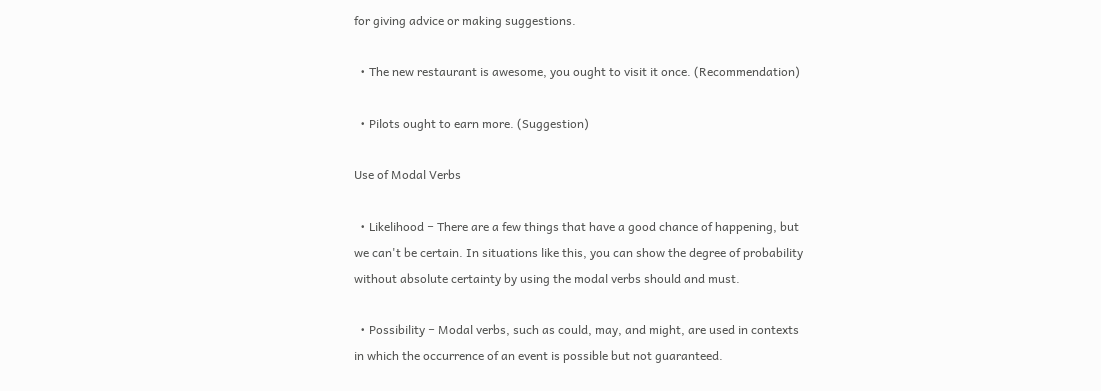for giving advice or making suggestions.

  • The new restaurant is awesome, you ought to visit it once. (Recommendation)

  • Pilots ought to earn more. (Suggestion)

Use of Modal Verbs

  • Likelihood − There are a few things that have a good chance of happening, but we can't be certain. In situations like this, you can show the degree of probability without absolute certainty by using the modal verbs should and must.

  • Possibility − Modal verbs, such as could, may, and might, are used in contexts in which the occurrence of an event is possible but not guaranteed.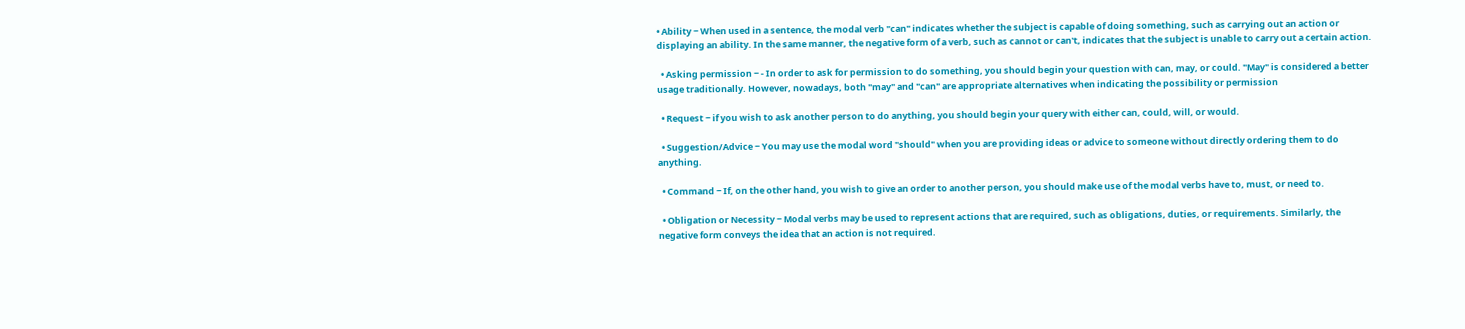• Ability − When used in a sentence, the modal verb "can" indicates whether the subject is capable of doing something, such as carrying out an action or displaying an ability. In the same manner, the negative form of a verb, such as cannot or can't, indicates that the subject is unable to carry out a certain action.

  • Asking permission − - In order to ask for permission to do something, you should begin your question with can, may, or could. "May" is considered a better usage traditionally. However, nowadays, both "may" and "can" are appropriate alternatives when indicating the possibility or permission

  • Request − if you wish to ask another person to do anything, you should begin your query with either can, could, will, or would.

  • Suggestion/Advice − You may use the modal word "should" when you are providing ideas or advice to someone without directly ordering them to do anything.

  • Command − If, on the other hand, you wish to give an order to another person, you should make use of the modal verbs have to, must, or need to.

  • Obligation or Necessity − Modal verbs may be used to represent actions that are required, such as obligations, duties, or requirements. Similarly, the negative form conveys the idea that an action is not required.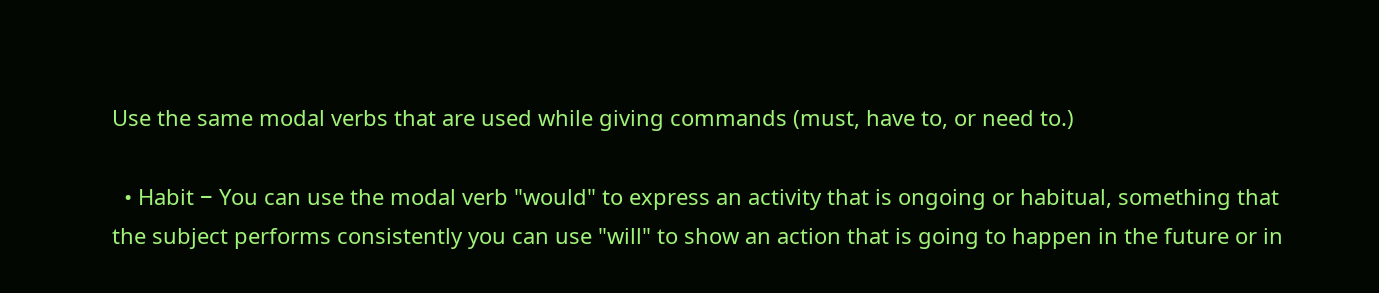Use the same modal verbs that are used while giving commands (must, have to, or need to.)

  • Habit − You can use the modal verb "would" to express an activity that is ongoing or habitual, something that the subject performs consistently you can use "will" to show an action that is going to happen in the future or in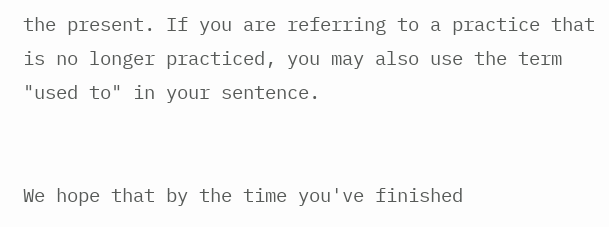the present. If you are referring to a practice that is no longer practiced, you may also use the term "used to" in your sentence.


We hope that by the time you've finished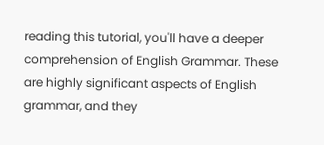reading this tutorial, you'll have a deeper comprehension of English Grammar. These are highly significant aspects of English grammar, and they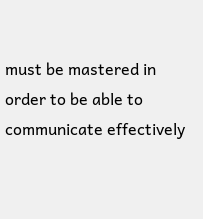must be mastered in order to be able to communicate effectively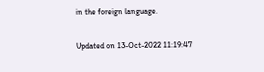in the foreign language.

Updated on 13-Oct-2022 11:19:47